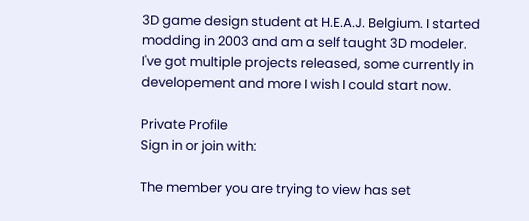3D game design student at H.E.A.J. Belgium. I started modding in 2003 and am a self taught 3D modeler. I've got multiple projects released, some currently in developement and more I wish I could start now.

Private Profile
Sign in or join with:

The member you are trying to view has set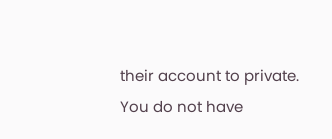their account to private. You do not have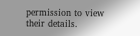permission to view their details.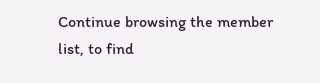Continue browsing the member list, to find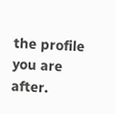the profile you are after.